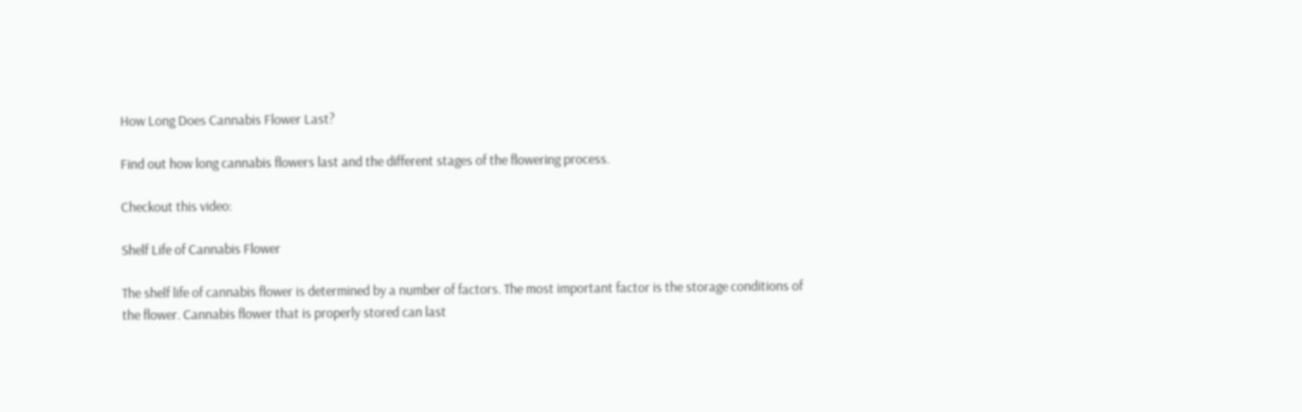How Long Does Cannabis Flower Last?

Find out how long cannabis flowers last and the different stages of the flowering process.

Checkout this video:

Shelf Life of Cannabis Flower

The shelf life of cannabis flower is determined by a number of factors. The most important factor is the storage conditions of the flower. Cannabis flower that is properly stored can last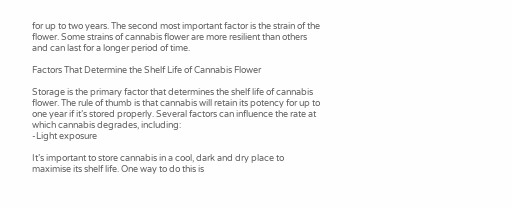for up to two years. The second most important factor is the strain of the flower. Some strains of cannabis flower are more resilient than others and can last for a longer period of time.

Factors That Determine the Shelf Life of Cannabis Flower

Storage is the primary factor that determines the shelf life of cannabis flower. The rule of thumb is that cannabis will retain its potency for up to one year if it’s stored properly. Several factors can influence the rate at which cannabis degrades, including:
-Light exposure

It’s important to store cannabis in a cool, dark and dry place to maximise its shelf life. One way to do this is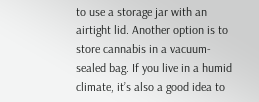to use a storage jar with an airtight lid. Another option is to store cannabis in a vacuum-sealed bag. If you live in a humid climate, it’s also a good idea to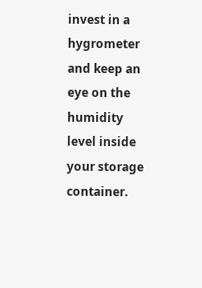invest in a hygrometer and keep an eye on the humidity level inside your storage container.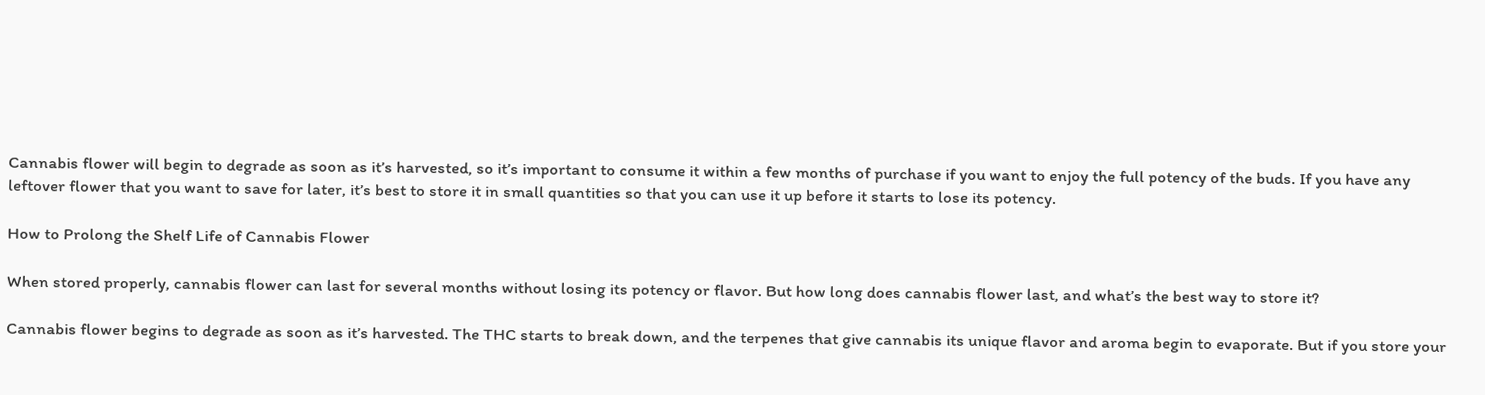Cannabis flower will begin to degrade as soon as it’s harvested, so it’s important to consume it within a few months of purchase if you want to enjoy the full potency of the buds. If you have any leftover flower that you want to save for later, it’s best to store it in small quantities so that you can use it up before it starts to lose its potency.

How to Prolong the Shelf Life of Cannabis Flower

When stored properly, cannabis flower can last for several months without losing its potency or flavor. But how long does cannabis flower last, and what’s the best way to store it?

Cannabis flower begins to degrade as soon as it’s harvested. The THC starts to break down, and the terpenes that give cannabis its unique flavor and aroma begin to evaporate. But if you store your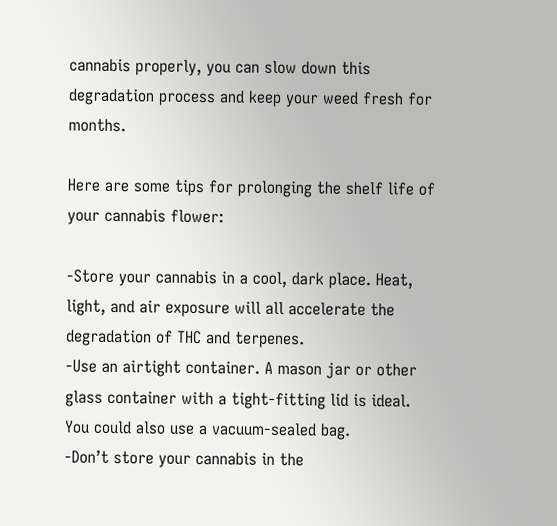cannabis properly, you can slow down this degradation process and keep your weed fresh for months.

Here are some tips for prolonging the shelf life of your cannabis flower:

-Store your cannabis in a cool, dark place. Heat, light, and air exposure will all accelerate the degradation of THC and terpenes.
-Use an airtight container. A mason jar or other glass container with a tight-fitting lid is ideal. You could also use a vacuum-sealed bag.
-Don’t store your cannabis in the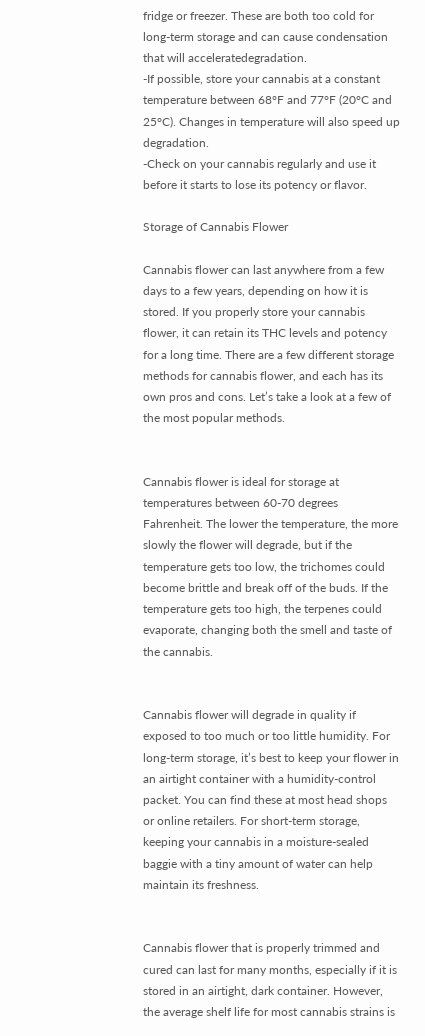fridge or freezer. These are both too cold for long-term storage and can cause condensation that will acceleratedegradation.
-If possible, store your cannabis at a constant temperature between 68°F and 77°F (20°C and 25°C). Changes in temperature will also speed up degradation.
-Check on your cannabis regularly and use it before it starts to lose its potency or flavor.

Storage of Cannabis Flower

Cannabis flower can last anywhere from a few days to a few years, depending on how it is stored. If you properly store your cannabis flower, it can retain its THC levels and potency for a long time. There are a few different storage methods for cannabis flower, and each has its own pros and cons. Let’s take a look at a few of the most popular methods.


Cannabis flower is ideal for storage at temperatures between 60-70 degrees Fahrenheit. The lower the temperature, the more slowly the flower will degrade, but if the temperature gets too low, the trichomes could become brittle and break off of the buds. If the temperature gets too high, the terpenes could evaporate, changing both the smell and taste of the cannabis.


Cannabis flower will degrade in quality if exposed to too much or too little humidity. For long-term storage, it’s best to keep your flower in an airtight container with a humidity-control packet. You can find these at most head shops or online retailers. For short-term storage, keeping your cannabis in a moisture-sealed baggie with a tiny amount of water can help maintain its freshness.


Cannabis flower that is properly trimmed and cured can last for many months, especially if it is stored in an airtight, dark container. However, the average shelf life for most cannabis strains is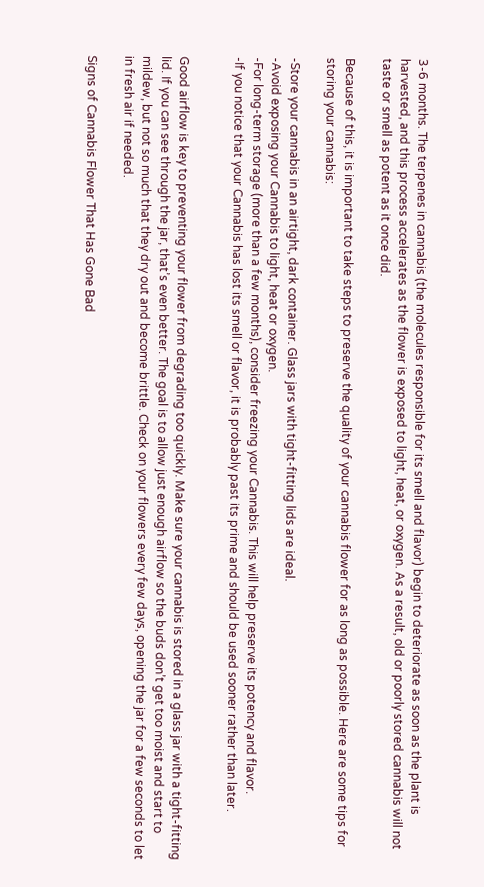3-6 months. The terpenes in cannabis (the molecules responsible for its smell and flavor) begin to deteriorate as soon as the plant is harvested, and this process accelerates as the flower is exposed to light, heat, or oxygen. As a result, old or poorly stored cannabis will not taste or smell as potent as it once did.

Because of this, it is important to take steps to preserve the quality of your cannabis flower for as long as possible. Here are some tips for storing your cannabis:

-Store your cannabis in an airtight, dark container. Glass jars with tight-fitting lids are ideal.
-Avoid exposing your Cannabis to light, heat or oxygen.
-For long-term storage (more than a few months), consider freezing your Cannabis. This will help preserve its potency and flavor.
-If you notice that your Cannabis has lost its smell or flavor, it is probably past its prime and should be used sooner rather than later.


Good airflow is key to preventing your flower from degrading too quickly. Make sure your cannabis is stored in a glass jar with a tight-fitting lid. If you can see through the jar, that’s even better. The goal is to allow just enough airflow so the buds don’t get too moist and start to mildew, but not so much that they dry out and become brittle. Check on your flowers every few days, opening the jar for a few seconds to let in fresh air if needed.

Signs of Cannabis Flower That Has Gone Bad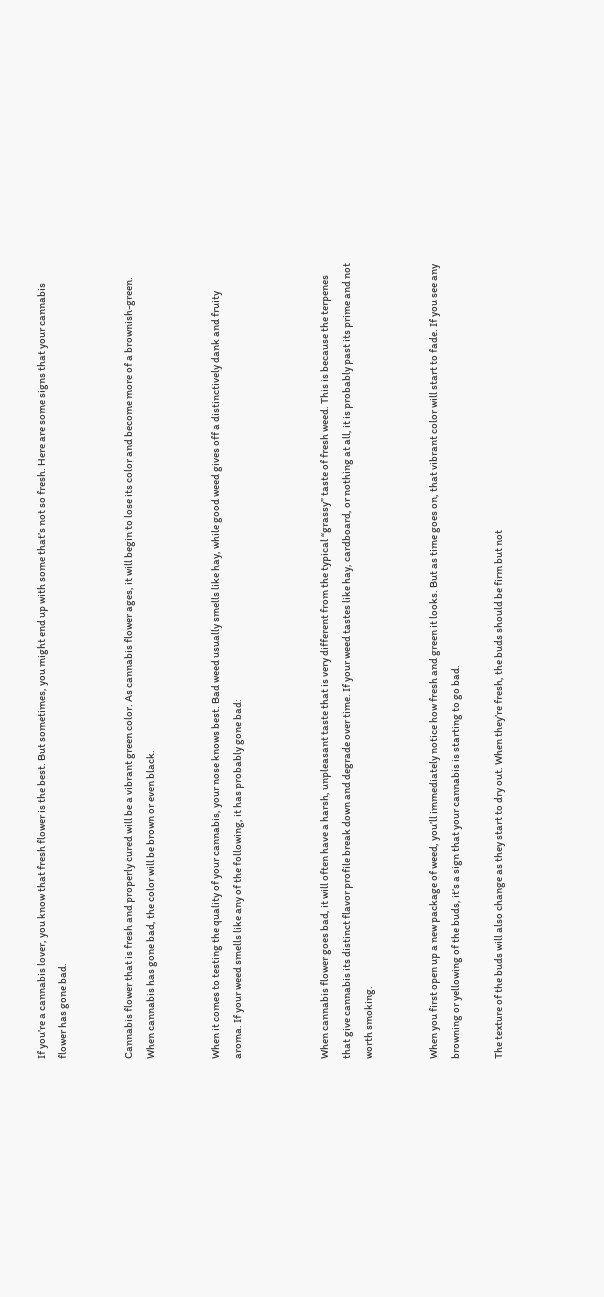If you’re a cannabis lover, you know that fresh flower is the best. But sometimes, you might end up with some that’s not so fresh. Here are some signs that your cannabis flower has gone bad.


Cannabis flower that is fresh and properly cured will be a vibrant green color. As cannabis flower ages, it will begin to lose its color and become more of a brownish-green. When cannabis has gone bad, the color will be brown or even black.


When it comes to testing the quality of your cannabis, your nose knows best. Bad weed usually smells like hay, while good weed gives off a distinctively dank and fruity aroma. If your weed smells like any of the following, it has probably gone bad:



When cannabis flower goes bad, it will often have a harsh, unpleasant taste that is very different from the typical “grassy” taste of fresh weed. This is because the terpenes that give cannabis its distinct flavor profile break down and degrade over time. If your weed tastes like hay, cardboard, or nothing at all, it is probably past its prime and not worth smoking.


When you first open up a new package of weed, you’ll immediately notice how fresh and green it looks. But as time goes on, that vibrant color will start to fade. If you see any browning or yellowing of the buds, it’s a sign that your cannabis is starting to go bad.

The texture of the buds will also change as they start to dry out. When they’re fresh, the buds should be firm but not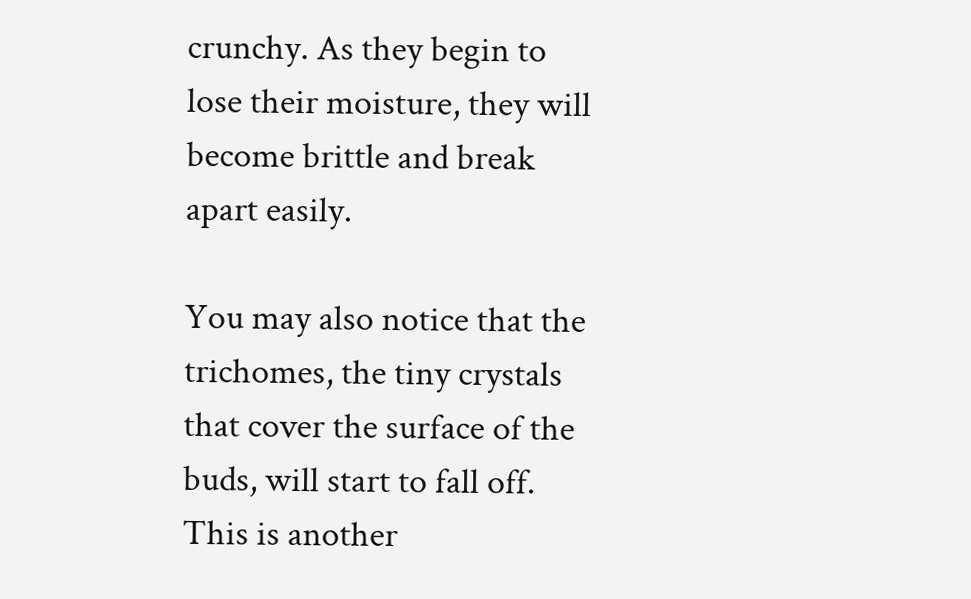crunchy. As they begin to lose their moisture, they will become brittle and break apart easily.

You may also notice that the trichomes, the tiny crystals that cover the surface of the buds, will start to fall off. This is another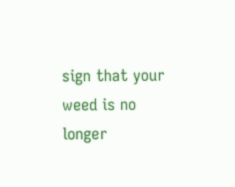sign that your weed is no longer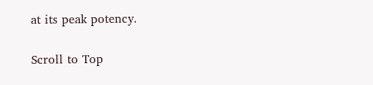at its peak potency.

Scroll to Top